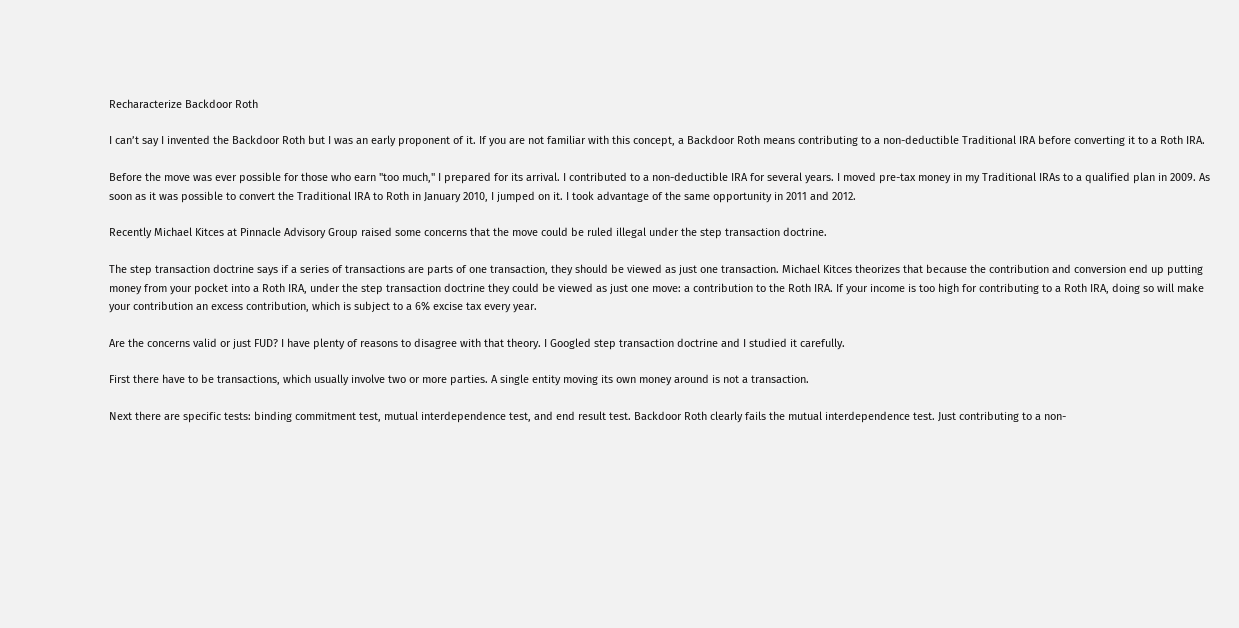Recharacterize Backdoor Roth

I can’t say I invented the Backdoor Roth but I was an early proponent of it. If you are not familiar with this concept, a Backdoor Roth means contributing to a non-deductible Traditional IRA before converting it to a Roth IRA.

Before the move was ever possible for those who earn "too much," I prepared for its arrival. I contributed to a non-deductible IRA for several years. I moved pre-tax money in my Traditional IRAs to a qualified plan in 2009. As soon as it was possible to convert the Traditional IRA to Roth in January 2010, I jumped on it. I took advantage of the same opportunity in 2011 and 2012.

Recently Michael Kitces at Pinnacle Advisory Group raised some concerns that the move could be ruled illegal under the step transaction doctrine.

The step transaction doctrine says if a series of transactions are parts of one transaction, they should be viewed as just one transaction. Michael Kitces theorizes that because the contribution and conversion end up putting money from your pocket into a Roth IRA, under the step transaction doctrine they could be viewed as just one move: a contribution to the Roth IRA. If your income is too high for contributing to a Roth IRA, doing so will make your contribution an excess contribution, which is subject to a 6% excise tax every year.

Are the concerns valid or just FUD? I have plenty of reasons to disagree with that theory. I Googled step transaction doctrine and I studied it carefully.

First there have to be transactions, which usually involve two or more parties. A single entity moving its own money around is not a transaction.

Next there are specific tests: binding commitment test, mutual interdependence test, and end result test. Backdoor Roth clearly fails the mutual interdependence test. Just contributing to a non-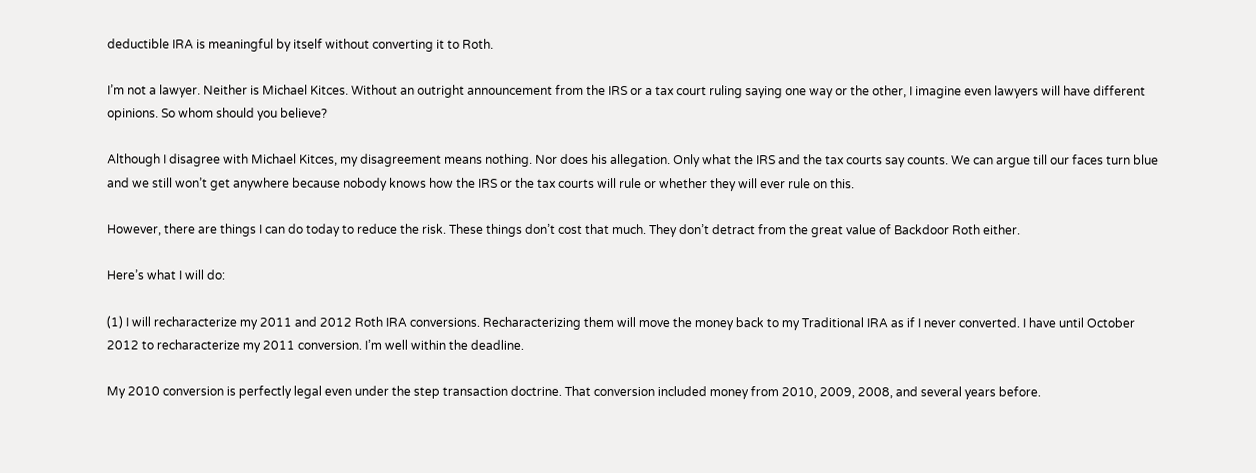deductible IRA is meaningful by itself without converting it to Roth.

I’m not a lawyer. Neither is Michael Kitces. Without an outright announcement from the IRS or a tax court ruling saying one way or the other, I imagine even lawyers will have different opinions. So whom should you believe?

Although I disagree with Michael Kitces, my disagreement means nothing. Nor does his allegation. Only what the IRS and the tax courts say counts. We can argue till our faces turn blue and we still won’t get anywhere because nobody knows how the IRS or the tax courts will rule or whether they will ever rule on this.

However, there are things I can do today to reduce the risk. These things don’t cost that much. They don’t detract from the great value of Backdoor Roth either.

Here’s what I will do:

(1) I will recharacterize my 2011 and 2012 Roth IRA conversions. Recharacterizing them will move the money back to my Traditional IRA as if I never converted. I have until October 2012 to recharacterize my 2011 conversion. I’m well within the deadline.

My 2010 conversion is perfectly legal even under the step transaction doctrine. That conversion included money from 2010, 2009, 2008, and several years before.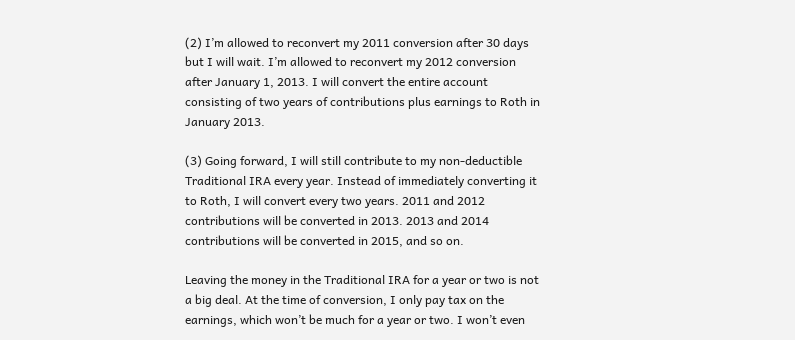(2) I’m allowed to reconvert my 2011 conversion after 30 days but I will wait. I’m allowed to reconvert my 2012 conversion after January 1, 2013. I will convert the entire account consisting of two years of contributions plus earnings to Roth in January 2013.

(3) Going forward, I will still contribute to my non-deductible Traditional IRA every year. Instead of immediately converting it to Roth, I will convert every two years. 2011 and 2012 contributions will be converted in 2013. 2013 and 2014 contributions will be converted in 2015, and so on.

Leaving the money in the Traditional IRA for a year or two is not a big deal. At the time of conversion, I only pay tax on the earnings, which won’t be much for a year or two. I won’t even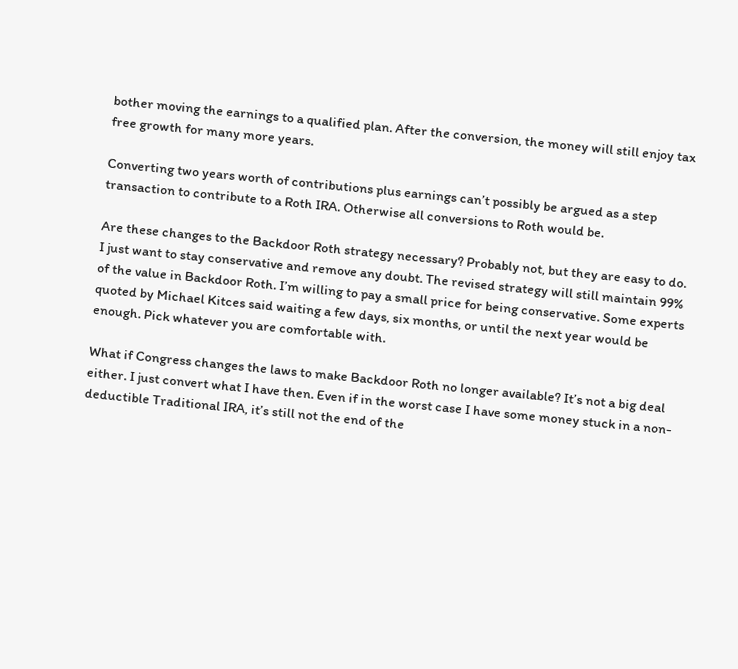bother moving the earnings to a qualified plan. After the conversion, the money will still enjoy tax free growth for many more years.

Converting two years worth of contributions plus earnings can’t possibly be argued as a step transaction to contribute to a Roth IRA. Otherwise all conversions to Roth would be.

Are these changes to the Backdoor Roth strategy necessary? Probably not, but they are easy to do. I just want to stay conservative and remove any doubt. The revised strategy will still maintain 99% of the value in Backdoor Roth. I’m willing to pay a small price for being conservative. Some experts quoted by Michael Kitces said waiting a few days, six months, or until the next year would be enough. Pick whatever you are comfortable with.

What if Congress changes the laws to make Backdoor Roth no longer available? It’s not a big deal either. I just convert what I have then. Even if in the worst case I have some money stuck in a non-deductible Traditional IRA, it’s still not the end of the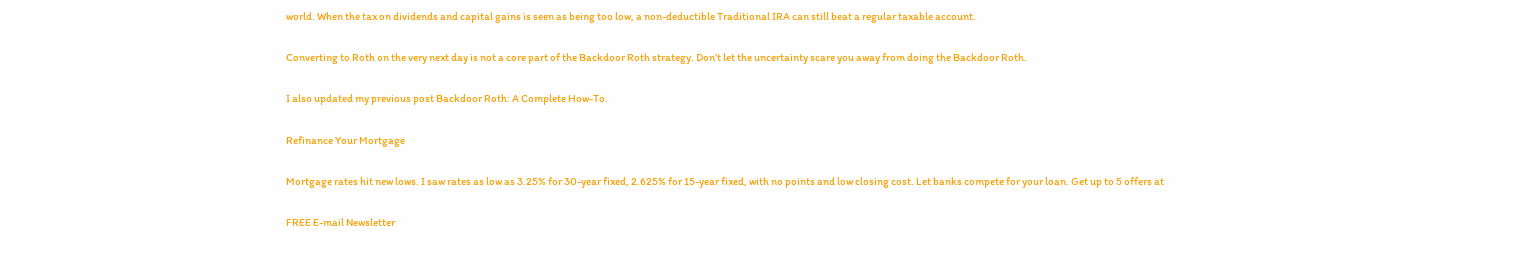world. When the tax on dividends and capital gains is seen as being too low, a non-deductible Traditional IRA can still beat a regular taxable account.

Converting to Roth on the very next day is not a core part of the Backdoor Roth strategy. Don’t let the uncertainty scare you away from doing the Backdoor Roth.

I also updated my previous post Backdoor Roth: A Complete How-To.

Refinance Your Mortgage

Mortgage rates hit new lows. I saw rates as low as 3.25% for 30-year fixed, 2.625% for 15-year fixed, with no points and low closing cost. Let banks compete for your loan. Get up to 5 offers at

FREE E-mail Newsletter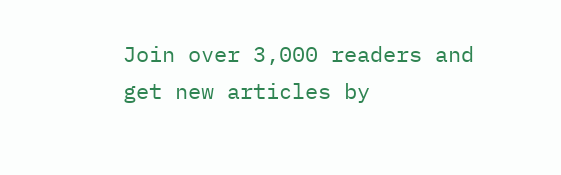Join over 3,000 readers and get new articles by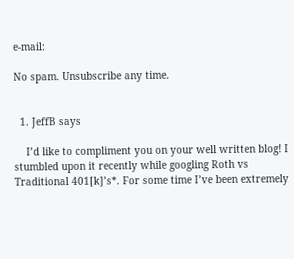e-mail:

No spam. Unsubscribe any time.


  1. JeffB says

    I’d like to compliment you on your well written blog! I stumbled upon it recently while googling Roth vs Traditional 401[k]’s*. For some time I’ve been extremely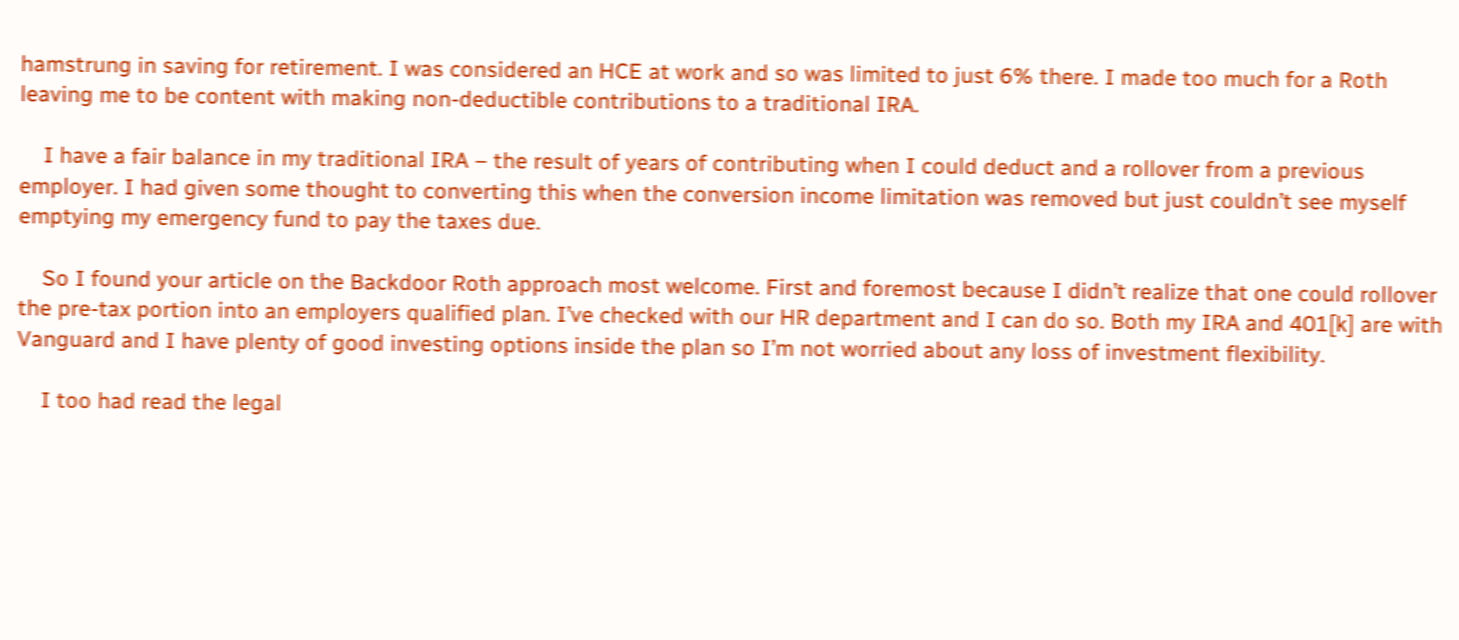hamstrung in saving for retirement. I was considered an HCE at work and so was limited to just 6% there. I made too much for a Roth leaving me to be content with making non-deductible contributions to a traditional IRA.

    I have a fair balance in my traditional IRA – the result of years of contributing when I could deduct and a rollover from a previous employer. I had given some thought to converting this when the conversion income limitation was removed but just couldn’t see myself emptying my emergency fund to pay the taxes due.

    So I found your article on the Backdoor Roth approach most welcome. First and foremost because I didn’t realize that one could rollover the pre-tax portion into an employers qualified plan. I’ve checked with our HR department and I can do so. Both my IRA and 401[k] are with Vanguard and I have plenty of good investing options inside the plan so I’m not worried about any loss of investment flexibility.

    I too had read the legal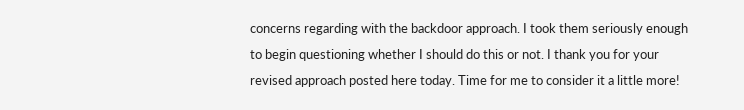concerns regarding with the backdoor approach. I took them seriously enough to begin questioning whether I should do this or not. I thank you for your revised approach posted here today. Time for me to consider it a little more!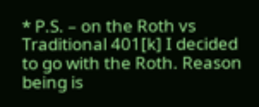* P.S. – on the Roth vs Traditional 401[k] I decided to go with the Roth. Reason being is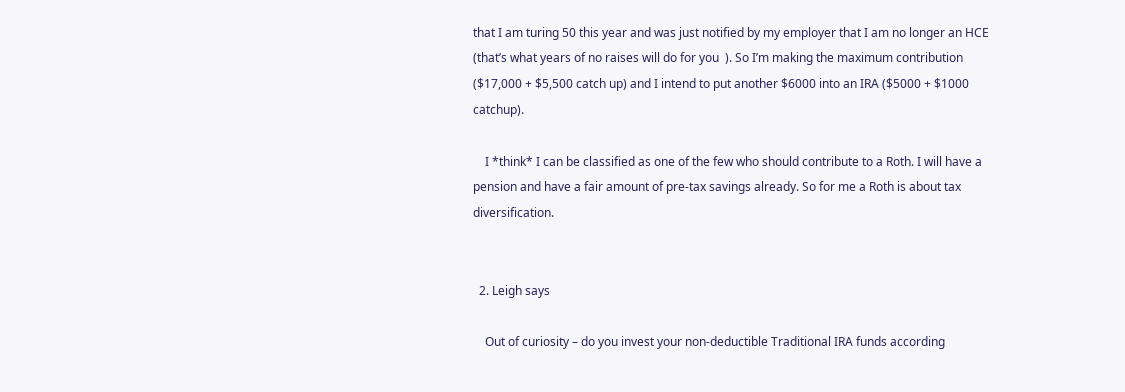that I am turing 50 this year and was just notified by my employer that I am no longer an HCE (that’s what years of no raises will do for you  ). So I’m making the maximum contribution ($17,000 + $5,500 catch up) and I intend to put another $6000 into an IRA ($5000 + $1000 catchup).

    I *think* I can be classified as one of the few who should contribute to a Roth. I will have a pension and have a fair amount of pre-tax savings already. So for me a Roth is about tax diversification.


  2. Leigh says

    Out of curiosity – do you invest your non-deductible Traditional IRA funds according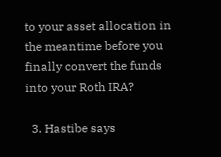to your asset allocation in the meantime before you finally convert the funds into your Roth IRA?

  3. Hastibe says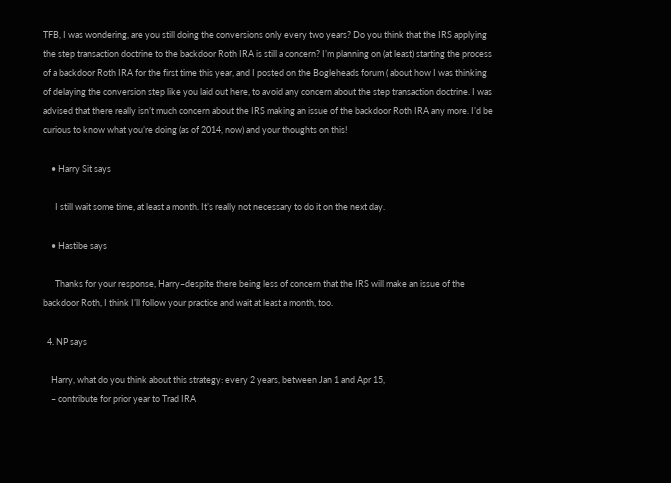TFB, I was wondering, are you still doing the conversions only every two years? Do you think that the IRS applying the step transaction doctrine to the backdoor Roth IRA is still a concern? I’m planning on (at least) starting the process of a backdoor Roth IRA for the first time this year, and I posted on the Bogleheads forum ( about how I was thinking of delaying the conversion step like you laid out here, to avoid any concern about the step transaction doctrine. I was advised that there really isn’t much concern about the IRS making an issue of the backdoor Roth IRA any more. I’d be curious to know what you’re doing (as of 2014, now) and your thoughts on this!

    • Harry Sit says

      I still wait some time, at least a month. It’s really not necessary to do it on the next day.

    • Hastibe says

      Thanks for your response, Harry–despite there being less of concern that the IRS will make an issue of the backdoor Roth, I think I’ll follow your practice and wait at least a month, too.

  4. NP says

    Harry, what do you think about this strategy: every 2 years, between Jan 1 and Apr 15,
    – contribute for prior year to Trad IRA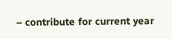– contribute for current year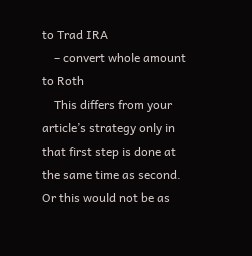to Trad IRA
    – convert whole amount to Roth
    This differs from your article’s strategy only in that first step is done at the same time as second. Or this would not be as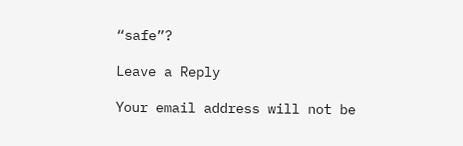“safe”?

Leave a Reply

Your email address will not be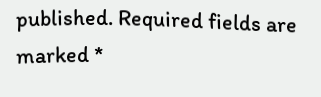published. Required fields are marked *